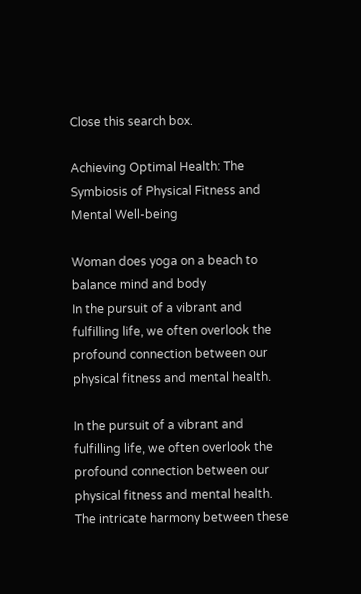Close this search box.

Achieving Optimal Health: The Symbiosis of Physical Fitness and Mental Well-being

Woman does yoga on a beach to balance mind and body
In the pursuit of a vibrant and fulfilling life, we often overlook the profound connection between our physical fitness and mental health.

In the pursuit of a vibrant and fulfilling life, we often overlook the profound connection between our physical fitness and mental health. The intricate harmony between these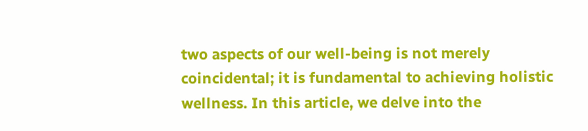two aspects of our well-being is not merely coincidental; it is fundamental to achieving holistic wellness. In this article, we delve into the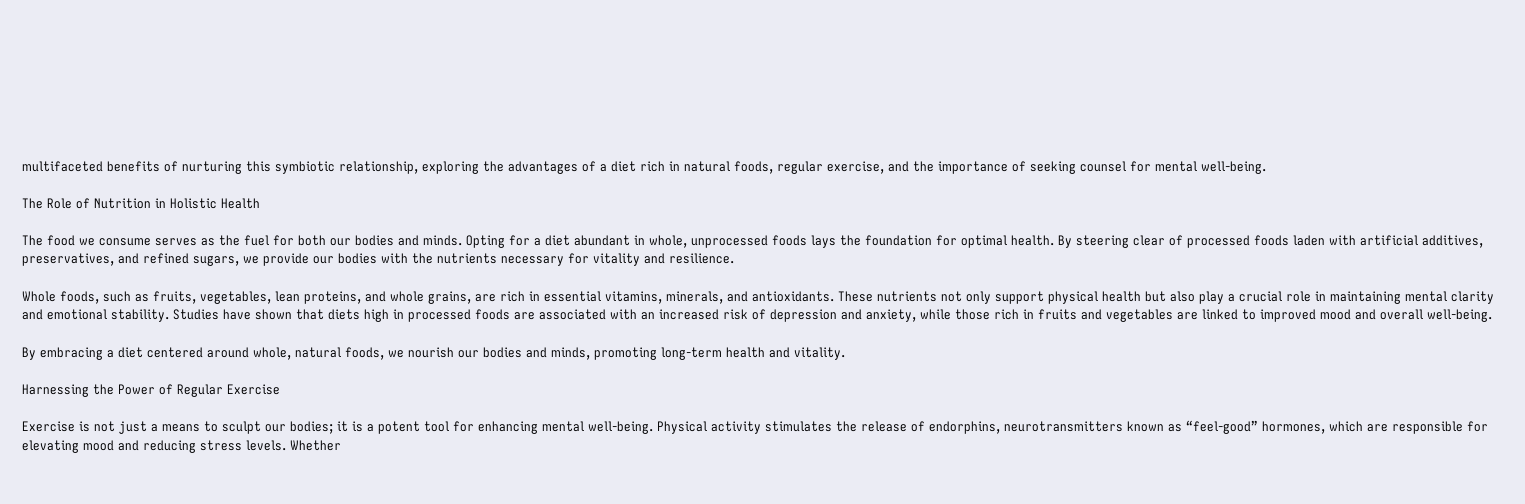multifaceted benefits of nurturing this symbiotic relationship, exploring the advantages of a diet rich in natural foods, regular exercise, and the importance of seeking counsel for mental well-being.

The Role of Nutrition in Holistic Health

The food we consume serves as the fuel for both our bodies and minds. Opting for a diet abundant in whole, unprocessed foods lays the foundation for optimal health. By steering clear of processed foods laden with artificial additives, preservatives, and refined sugars, we provide our bodies with the nutrients necessary for vitality and resilience.

Whole foods, such as fruits, vegetables, lean proteins, and whole grains, are rich in essential vitamins, minerals, and antioxidants. These nutrients not only support physical health but also play a crucial role in maintaining mental clarity and emotional stability. Studies have shown that diets high in processed foods are associated with an increased risk of depression and anxiety, while those rich in fruits and vegetables are linked to improved mood and overall well-being.

By embracing a diet centered around whole, natural foods, we nourish our bodies and minds, promoting long-term health and vitality.

Harnessing the Power of Regular Exercise

Exercise is not just a means to sculpt our bodies; it is a potent tool for enhancing mental well-being. Physical activity stimulates the release of endorphins, neurotransmitters known as “feel-good” hormones, which are responsible for elevating mood and reducing stress levels. Whether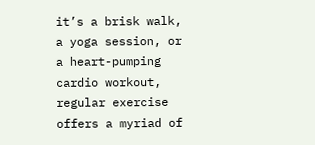it’s a brisk walk, a yoga session, or a heart-pumping cardio workout, regular exercise offers a myriad of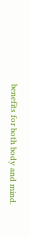benefits for both body and mind.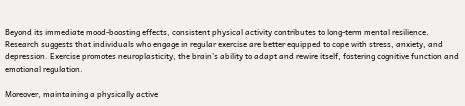Beyond its immediate mood-boosting effects, consistent physical activity contributes to long-term mental resilience. Research suggests that individuals who engage in regular exercise are better equipped to cope with stress, anxiety, and depression. Exercise promotes neuroplasticity, the brain’s ability to adapt and rewire itself, fostering cognitive function and emotional regulation.

Moreover, maintaining a physically active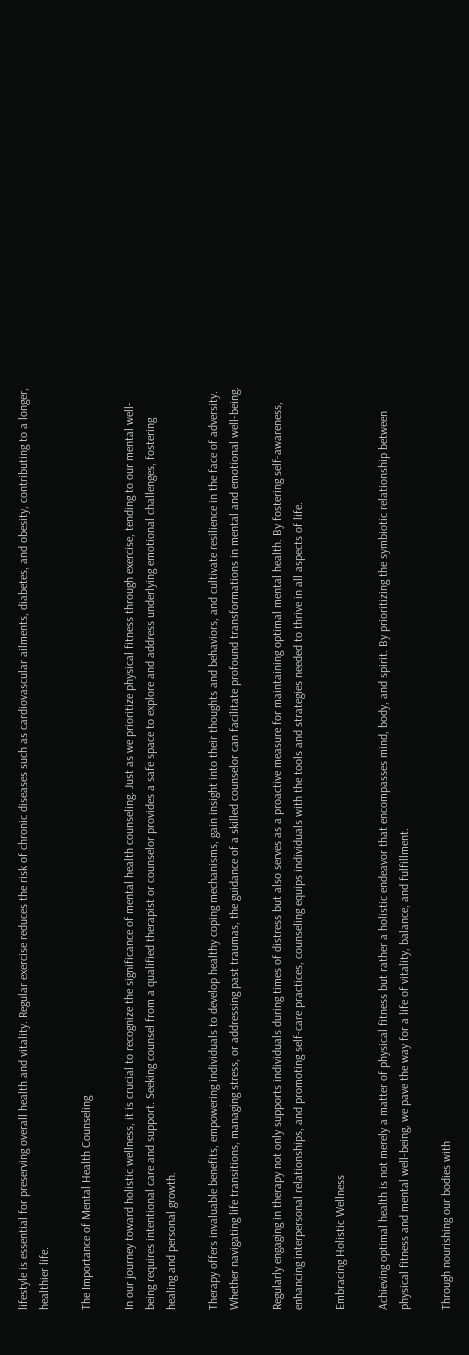lifestyle is essential for preserving overall health and vitality. Regular exercise reduces the risk of chronic diseases such as cardiovascular ailments, diabetes, and obesity, contributing to a longer, healthier life.

The Importance of Mental Health Counseling

In our journey toward holistic wellness, it is crucial to recognize the significance of mental health counseling. Just as we prioritize physical fitness through exercise, tending to our mental well-being requires intentional care and support. Seeking counsel from a qualified therapist or counselor provides a safe space to explore and address underlying emotional challenges, fostering healing and personal growth.

Therapy offers invaluable benefits, empowering individuals to develop healthy coping mechanisms, gain insight into their thoughts and behaviors, and cultivate resilience in the face of adversity. Whether navigating life transitions, managing stress, or addressing past traumas, the guidance of a skilled counselor can facilitate profound transformations in mental and emotional well-being.

Regularly engaging in therapy not only supports individuals during times of distress but also serves as a proactive measure for maintaining optimal mental health. By fostering self-awareness, enhancing interpersonal relationships, and promoting self-care practices, counseling equips individuals with the tools and strategies needed to thrive in all aspects of life.

Embracing Holistic Wellness

Achieving optimal health is not merely a matter of physical fitness but rather a holistic endeavor that encompasses mind, body, and spirit. By prioritizing the symbiotic relationship between physical fitness and mental well-being, we pave the way for a life of vitality, balance, and fulfillment.

Through nourishing our bodies with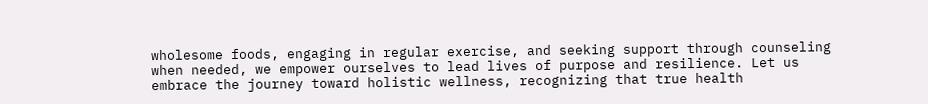wholesome foods, engaging in regular exercise, and seeking support through counseling when needed, we empower ourselves to lead lives of purpose and resilience. Let us embrace the journey toward holistic wellness, recognizing that true health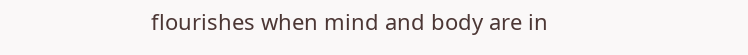flourishes when mind and body are in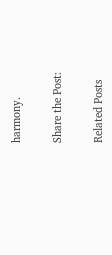harmony.

Share the Post:

Related Posts